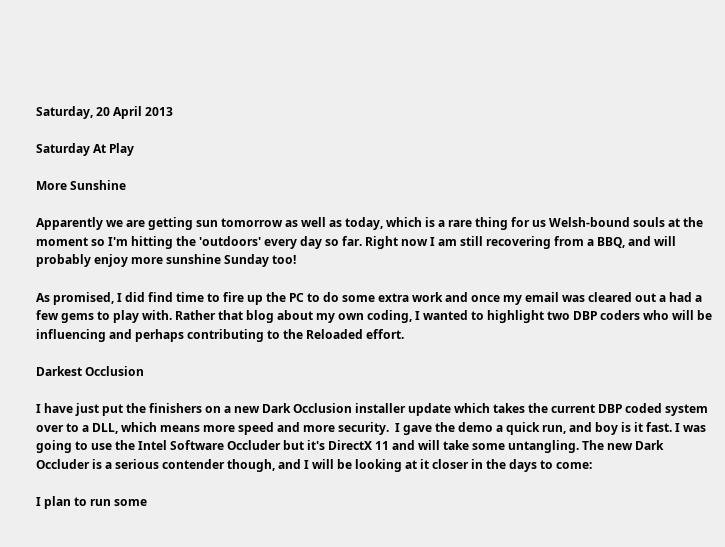Saturday, 20 April 2013

Saturday At Play

More Sunshine

Apparently we are getting sun tomorrow as well as today, which is a rare thing for us Welsh-bound souls at the moment so I'm hitting the 'outdoors' every day so far. Right now I am still recovering from a BBQ, and will probably enjoy more sunshine Sunday too!

As promised, I did find time to fire up the PC to do some extra work and once my email was cleared out a had a few gems to play with. Rather that blog about my own coding, I wanted to highlight two DBP coders who will be influencing and perhaps contributing to the Reloaded effort.

Darkest Occlusion

I have just put the finishers on a new Dark Occlusion installer update which takes the current DBP coded system over to a DLL, which means more speed and more security.  I gave the demo a quick run, and boy is it fast. I was going to use the Intel Software Occluder but it's DirectX 11 and will take some untangling. The new Dark Occluder is a serious contender though, and I will be looking at it closer in the days to come:

I plan to run some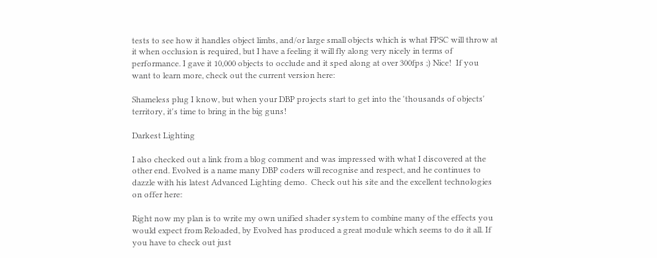tests to see how it handles object limbs, and/or large small objects which is what FPSC will throw at it when occlusion is required, but I have a feeling it will fly along very nicely in terms of performance. I gave it 10,000 objects to occlude and it sped along at over 300fps ;) Nice!  If you want to learn more, check out the current version here:

Shameless plug I know, but when your DBP projects start to get into the 'thousands of objects' territory, it's time to bring in the big guns!

Darkest Lighting

I also checked out a link from a blog comment and was impressed with what I discovered at the other end. Evolved is a name many DBP coders will recognise and respect, and he continues to dazzle with his latest Advanced Lighting demo.  Check out his site and the excellent technologies on offer here:

Right now my plan is to write my own unified shader system to combine many of the effects you would expect from Reloaded, by Evolved has produced a great module which seems to do it all. If you have to check out just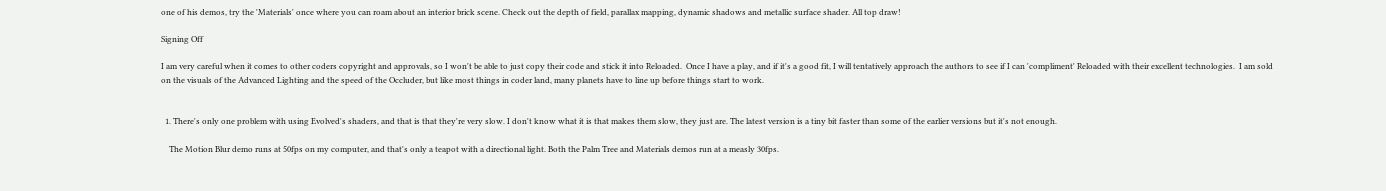one of his demos, try the 'Materials' once where you can roam about an interior brick scene. Check out the depth of field, parallax mapping, dynamic shadows and metallic surface shader. All top draw!

Signing Off

I am very careful when it comes to other coders copyright and approvals, so I won't be able to just copy their code and stick it into Reloaded.  Once I have a play, and if it's a good fit, I will tentatively approach the authors to see if I can 'compliment' Reloaded with their excellent technologies.  I am sold on the visuals of the Advanced Lighting and the speed of the Occluder, but like most things in coder land, many planets have to line up before things start to work.


  1. There's only one problem with using Evolved's shaders, and that is that they're very slow. I don't know what it is that makes them slow, they just are. The latest version is a tiny bit faster than some of the earlier versions but it's not enough.

    The Motion Blur demo runs at 50fps on my computer, and that's only a teapot with a directional light. Both the Palm Tree and Materials demos run at a measly 30fps.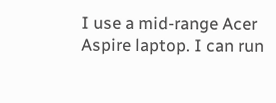I use a mid-range Acer Aspire laptop. I can run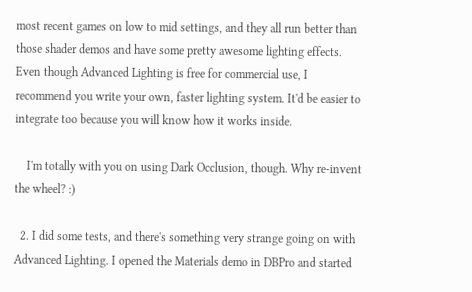most recent games on low to mid settings, and they all run better than those shader demos and have some pretty awesome lighting effects. Even though Advanced Lighting is free for commercial use, I recommend you write your own, faster lighting system. It'd be easier to integrate too because you will know how it works inside.

    I'm totally with you on using Dark Occlusion, though. Why re-invent the wheel? :)

  2. I did some tests, and there's something very strange going on with Advanced Lighting. I opened the Materials demo in DBPro and started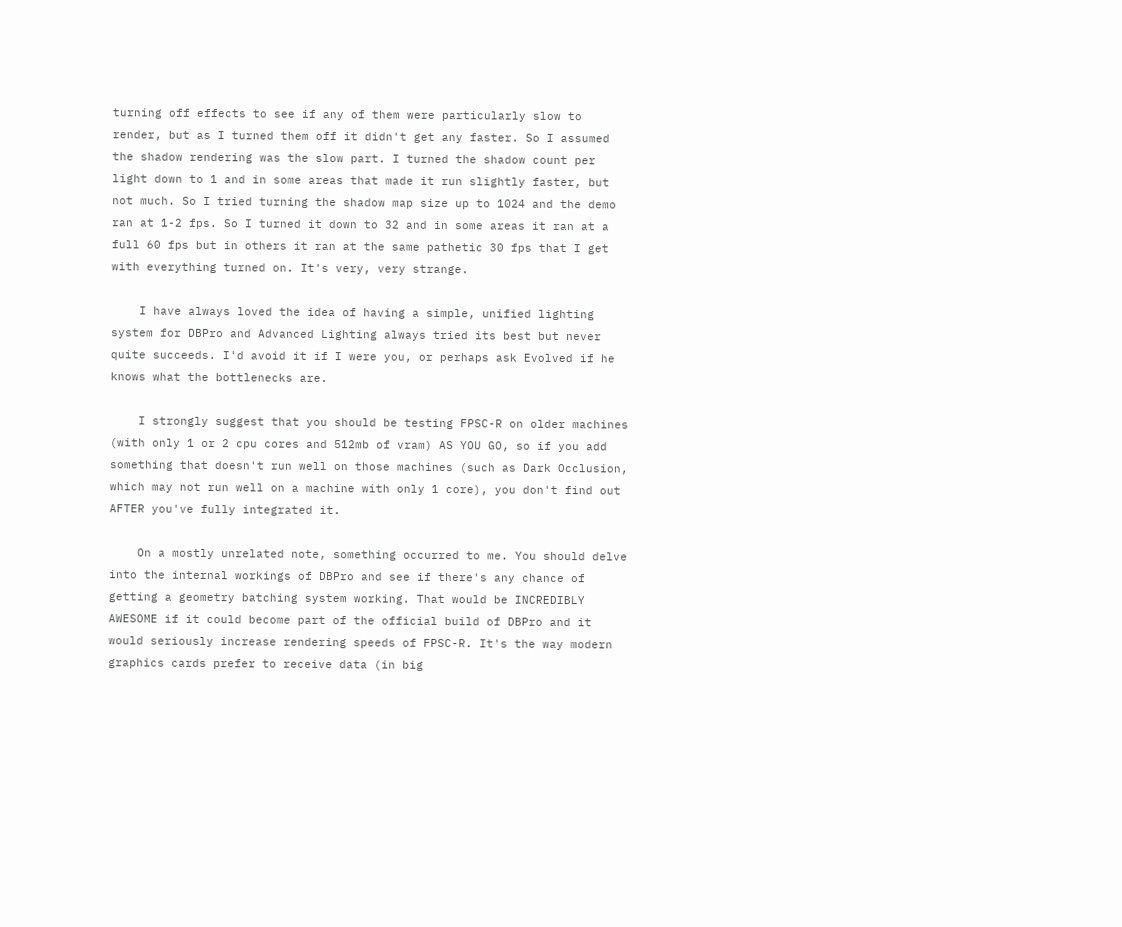turning off effects to see if any of them were particularly slow to render, but as I turned them off it didn't get any faster. So I assumed the shadow rendering was the slow part. I turned the shadow count per light down to 1 and in some areas that made it run slightly faster, but not much. So I tried turning the shadow map size up to 1024 and the demo ran at 1-2 fps. So I turned it down to 32 and in some areas it ran at a full 60 fps but in others it ran at the same pathetic 30 fps that I get with everything turned on. It's very, very strange.

    I have always loved the idea of having a simple, unified lighting system for DBPro and Advanced Lighting always tried its best but never quite succeeds. I'd avoid it if I were you, or perhaps ask Evolved if he knows what the bottlenecks are.

    I strongly suggest that you should be testing FPSC-R on older machines (with only 1 or 2 cpu cores and 512mb of vram) AS YOU GO, so if you add something that doesn't run well on those machines (such as Dark Occlusion, which may not run well on a machine with only 1 core), you don't find out AFTER you've fully integrated it.

    On a mostly unrelated note, something occurred to me. You should delve into the internal workings of DBPro and see if there's any chance of getting a geometry batching system working. That would be INCREDIBLY AWESOME if it could become part of the official build of DBPro and it would seriously increase rendering speeds of FPSC-R. It's the way modern graphics cards prefer to receive data (in big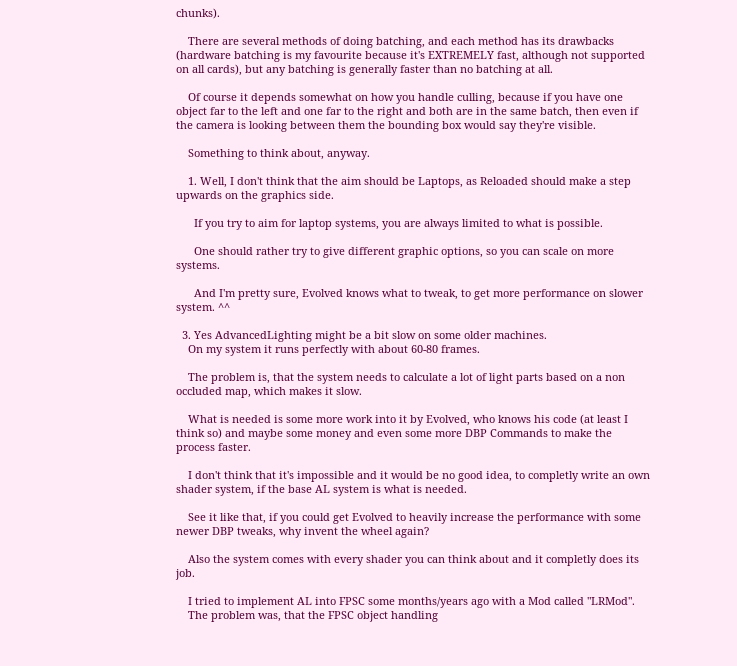chunks).

    There are several methods of doing batching, and each method has its drawbacks (hardware batching is my favourite because it's EXTREMELY fast, although not supported on all cards), but any batching is generally faster than no batching at all.

    Of course it depends somewhat on how you handle culling, because if you have one object far to the left and one far to the right and both are in the same batch, then even if the camera is looking between them the bounding box would say they're visible.

    Something to think about, anyway.

    1. Well, I don't think that the aim should be Laptops, as Reloaded should make a step upwards on the graphics side.

      If you try to aim for laptop systems, you are always limited to what is possible.

      One should rather try to give different graphic options, so you can scale on more systems.

      And I'm pretty sure, Evolved knows what to tweak, to get more performance on slower system. ^^

  3. Yes AdvancedLighting might be a bit slow on some older machines.
    On my system it runs perfectly with about 60-80 frames.

    The problem is, that the system needs to calculate a lot of light parts based on a non occluded map, which makes it slow.

    What is needed is some more work into it by Evolved, who knows his code (at least I think so) and maybe some money and even some more DBP Commands to make the process faster.

    I don't think that it's impossible and it would be no good idea, to completly write an own shader system, if the base AL system is what is needed.

    See it like that, if you could get Evolved to heavily increase the performance with some newer DBP tweaks, why invent the wheel again?

    Also the system comes with every shader you can think about and it completly does its job.

    I tried to implement AL into FPSC some months/years ago with a Mod called "LRMod".
    The problem was, that the FPSC object handling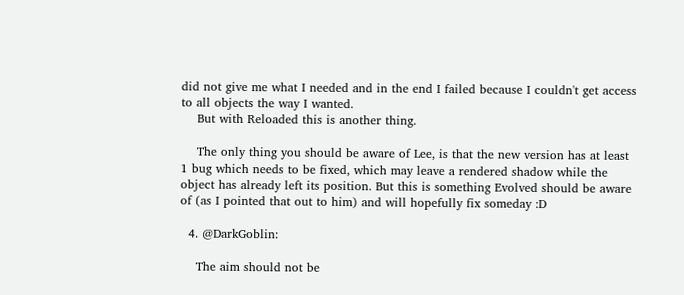did not give me what I needed and in the end I failed because I couldn't get access to all objects the way I wanted.
    But with Reloaded this is another thing.

    The only thing you should be aware of Lee, is that the new version has at least 1 bug which needs to be fixed, which may leave a rendered shadow while the object has already left its position. But this is something Evolved should be aware of (as I pointed that out to him) and will hopefully fix someday :D

  4. @DarkGoblin:

    The aim should not be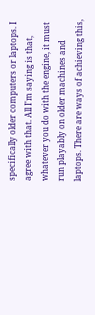specifically older computers or laptops. I agree with that. All I'm saying is that, whatever you do with the engine, it must run playably on older machines and laptops. There are ways of achieving this,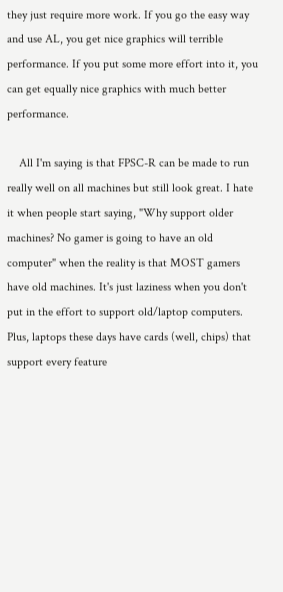they just require more work. If you go the easy way and use AL, you get nice graphics will terrible performance. If you put some more effort into it, you can get equally nice graphics with much better performance.

    All I'm saying is that FPSC-R can be made to run really well on all machines but still look great. I hate it when people start saying, "Why support older machines? No gamer is going to have an old computer" when the reality is that MOST gamers have old machines. It's just laziness when you don't put in the effort to support old/laptop computers. Plus, laptops these days have cards (well, chips) that support every feature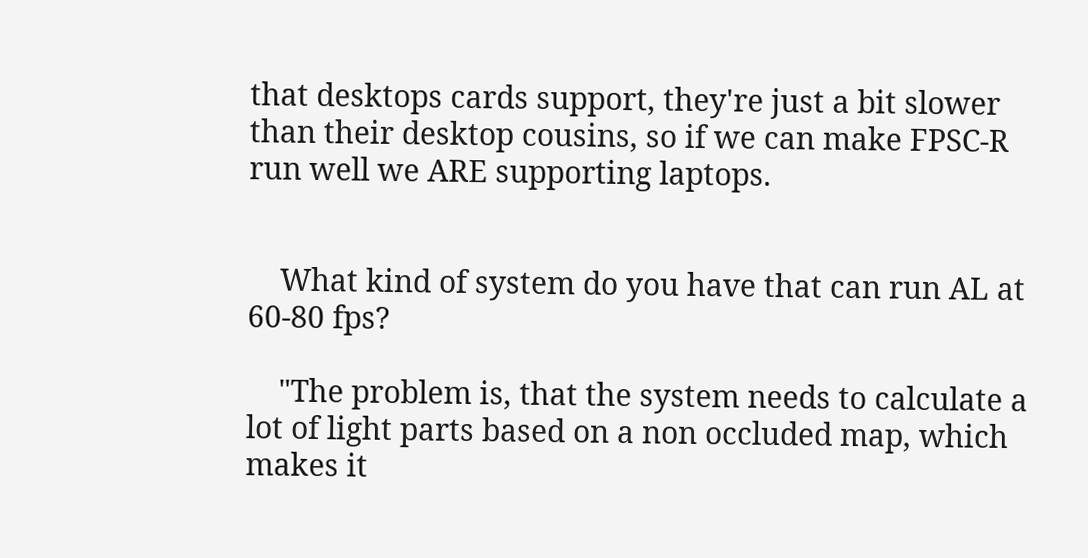that desktops cards support, they're just a bit slower than their desktop cousins, so if we can make FPSC-R run well we ARE supporting laptops.


    What kind of system do you have that can run AL at 60-80 fps?

    "The problem is, that the system needs to calculate a lot of light parts based on a non occluded map, which makes it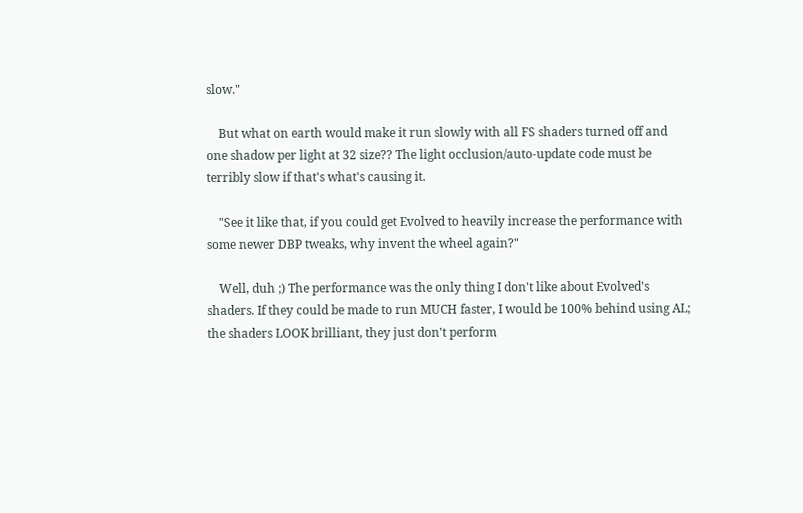slow."

    But what on earth would make it run slowly with all FS shaders turned off and one shadow per light at 32 size?? The light occlusion/auto-update code must be terribly slow if that's what's causing it.

    "See it like that, if you could get Evolved to heavily increase the performance with some newer DBP tweaks, why invent the wheel again?"

    Well, duh ;) The performance was the only thing I don't like about Evolved's shaders. If they could be made to run MUCH faster, I would be 100% behind using AL; the shaders LOOK brilliant, they just don't perform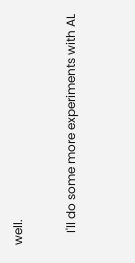well.

    I'll do some more experiments with AL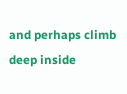and perhaps climb deep inside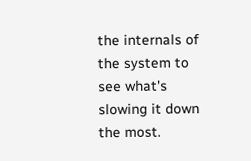the internals of the system to see what's slowing it down the most.